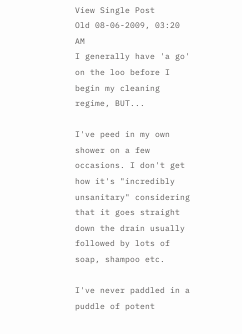View Single Post
Old 08-06-2009, 03:20 AM
I generally have 'a go' on the loo before I begin my cleaning regime, BUT...

I've peed in my own shower on a few occasions. I don't get how it's "incredibly unsanitary" considering that it goes straight down the drain usually followed by lots of soap, shampoo etc.

I've never paddled in a puddle of potent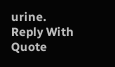urine.
Reply With Quote